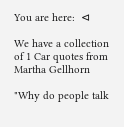You are here:  ⊲

We have a collection of 1 Car quotes from Martha Gellhorn

"Why do people talk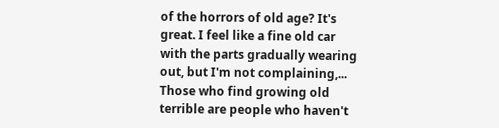of the horrors of old age? It's great. I feel like a fine old car with the parts gradually wearing out, but I'm not complaining,... Those who find growing old terrible are people who haven't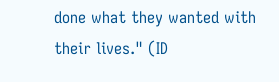done what they wanted with their lives." (ID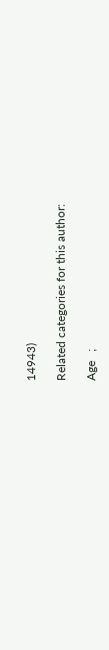14943)

Related categories for this author:

Age   ;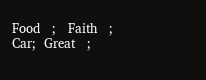Food   ;   Faith   ;   Car;  Great   ;